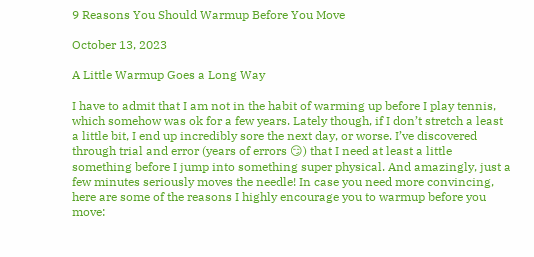9 Reasons You Should Warmup Before You Move

October 13, 2023

A Little Warmup Goes a Long Way

I have to admit that I am not in the habit of warming up before I play tennis, which somehow was ok for a few years. Lately though, if I don’t stretch a least a little bit, I end up incredibly sore the next day, or worse. I’ve discovered through trial and error (years of errors 😏) that I need at least a little something before I jump into something super physical. And amazingly, just a few minutes seriously moves the needle! In case you need more convincing, here are some of the reasons I highly encourage you to warmup before you move: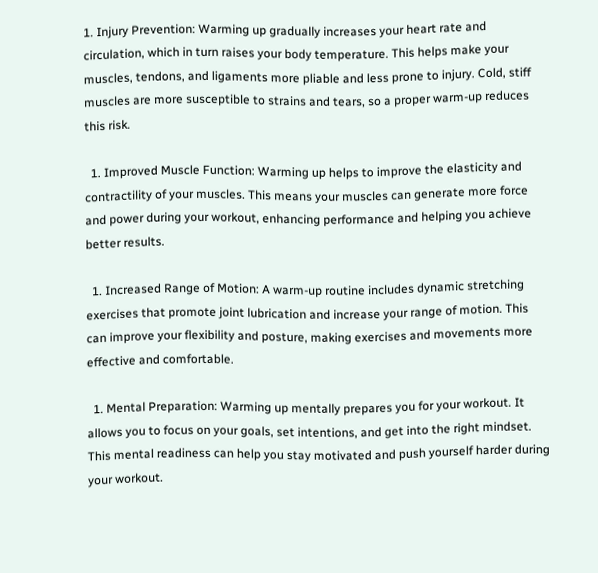1. Injury Prevention: Warming up gradually increases your heart rate and circulation, which in turn raises your body temperature. This helps make your muscles, tendons, and ligaments more pliable and less prone to injury. Cold, stiff muscles are more susceptible to strains and tears, so a proper warm-up reduces this risk.

  1. Improved Muscle Function: Warming up helps to improve the elasticity and contractility of your muscles. This means your muscles can generate more force and power during your workout, enhancing performance and helping you achieve better results.

  1. Increased Range of Motion: A warm-up routine includes dynamic stretching exercises that promote joint lubrication and increase your range of motion. This can improve your flexibility and posture, making exercises and movements more effective and comfortable.

  1. Mental Preparation: Warming up mentally prepares you for your workout. It allows you to focus on your goals, set intentions, and get into the right mindset. This mental readiness can help you stay motivated and push yourself harder during your workout.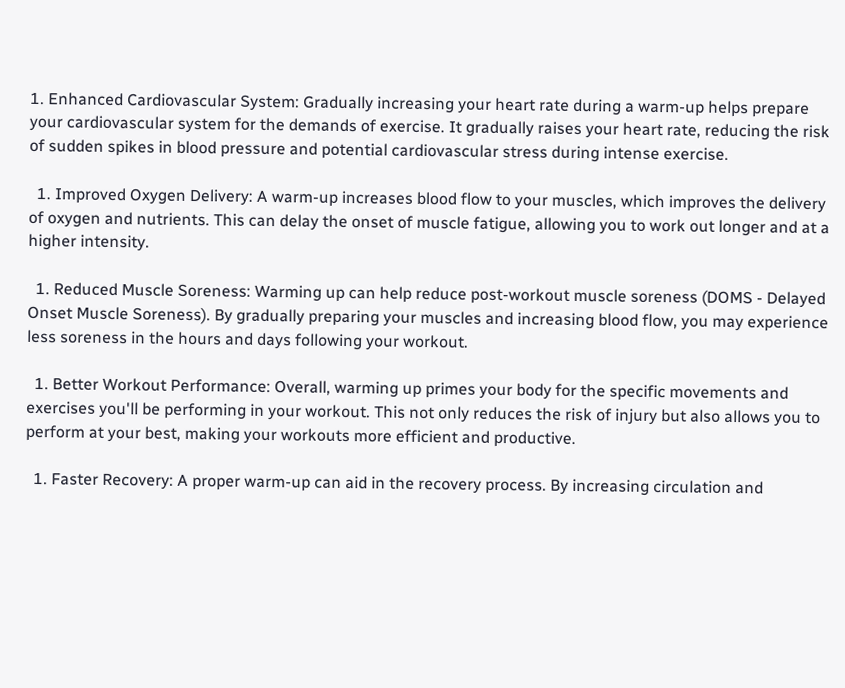1. Enhanced Cardiovascular System: Gradually increasing your heart rate during a warm-up helps prepare your cardiovascular system for the demands of exercise. It gradually raises your heart rate, reducing the risk of sudden spikes in blood pressure and potential cardiovascular stress during intense exercise.

  1. Improved Oxygen Delivery: A warm-up increases blood flow to your muscles, which improves the delivery of oxygen and nutrients. This can delay the onset of muscle fatigue, allowing you to work out longer and at a higher intensity.

  1. Reduced Muscle Soreness: Warming up can help reduce post-workout muscle soreness (DOMS - Delayed Onset Muscle Soreness). By gradually preparing your muscles and increasing blood flow, you may experience less soreness in the hours and days following your workout.

  1. Better Workout Performance: Overall, warming up primes your body for the specific movements and exercises you'll be performing in your workout. This not only reduces the risk of injury but also allows you to perform at your best, making your workouts more efficient and productive.

  1. Faster Recovery: A proper warm-up can aid in the recovery process. By increasing circulation and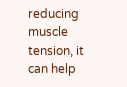reducing muscle tension, it can help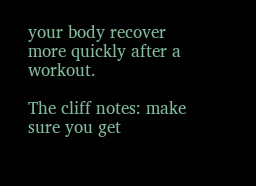your body recover more quickly after a workout.

The cliff notes: make sure you get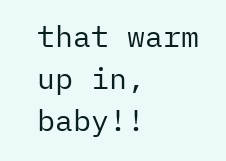that warm up in, baby!!